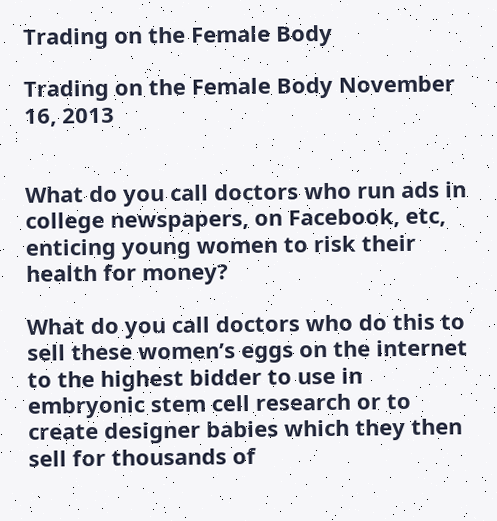Trading on the Female Body

Trading on the Female Body November 16, 2013


What do you call doctors who run ads in college newspapers, on Facebook, etc, enticing young women to risk their health for money?

What do you call doctors who do this to sell these women’s eggs on the internet to the highest bidder to use in embryonic stem cell research or to create designer babies which they then sell for thousands of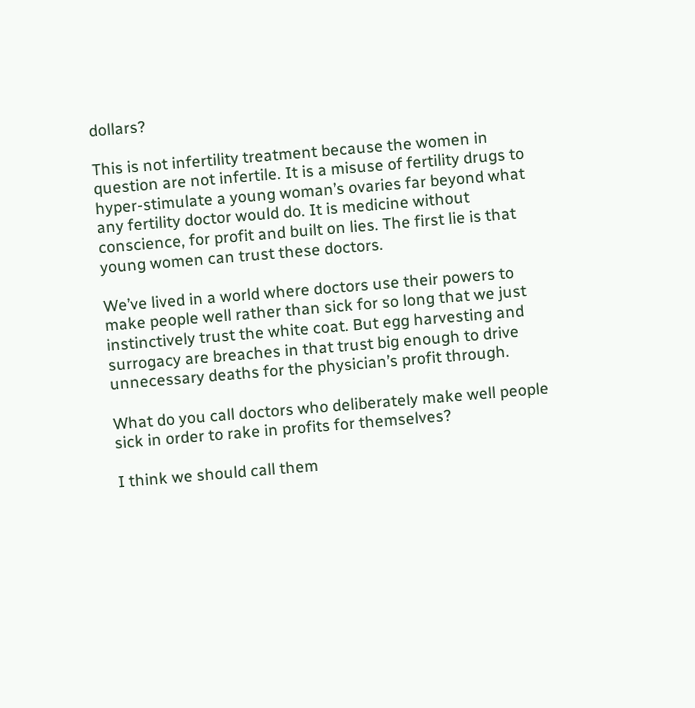dollars?

This is not infertility treatment because the women in question are not infertile. It is a misuse of fertility drugs to hyper-stimulate a young woman’s ovaries far beyond what any fertility doctor would do. It is medicine without conscience, for profit and built on lies. The first lie is that young women can trust these doctors.

We’ve lived in a world where doctors use their powers to make people well rather than sick for so long that we just instinctively trust the white coat. But egg harvesting and surrogacy are breaches in that trust big enough to drive unnecessary deaths for the physician’s profit through.

What do you call doctors who deliberately make well people sick in order to rake in profits for themselves?

I think we should call them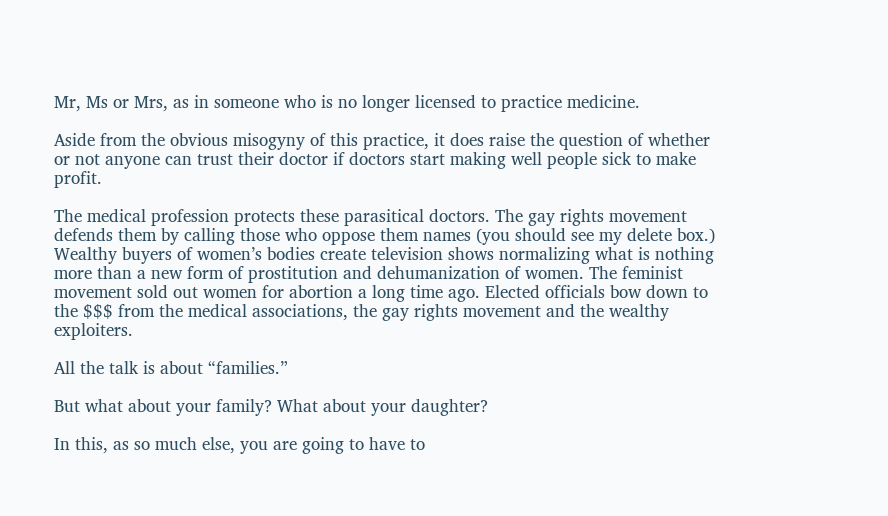Mr, Ms or Mrs, as in someone who is no longer licensed to practice medicine.

Aside from the obvious misogyny of this practice, it does raise the question of whether or not anyone can trust their doctor if doctors start making well people sick to make profit.

The medical profession protects these parasitical doctors. The gay rights movement defends them by calling those who oppose them names (you should see my delete box.) Wealthy buyers of women’s bodies create television shows normalizing what is nothing more than a new form of prostitution and dehumanization of women. The feminist movement sold out women for abortion a long time ago. Elected officials bow down to the $$$ from the medical associations, the gay rights movement and the wealthy exploiters.

All the talk is about “families.”

But what about your family? What about your daughter?

In this, as so much else, you are going to have to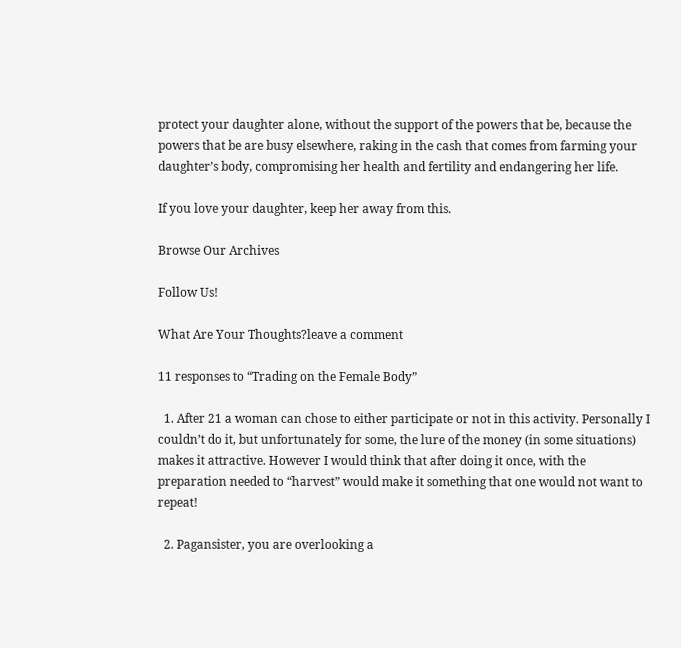protect your daughter alone, without the support of the powers that be, because the powers that be are busy elsewhere, raking in the cash that comes from farming your daughter’s body, compromising her health and fertility and endangering her life.

If you love your daughter, keep her away from this.

Browse Our Archives

Follow Us!

What Are Your Thoughts?leave a comment

11 responses to “Trading on the Female Body”

  1. After 21 a woman can chose to either participate or not in this activity. Personally I couldn’t do it, but unfortunately for some, the lure of the money (in some situations) makes it attractive. However I would think that after doing it once, with the preparation needed to “harvest” would make it something that one would not want to repeat!

  2. Pagansister, you are overlooking a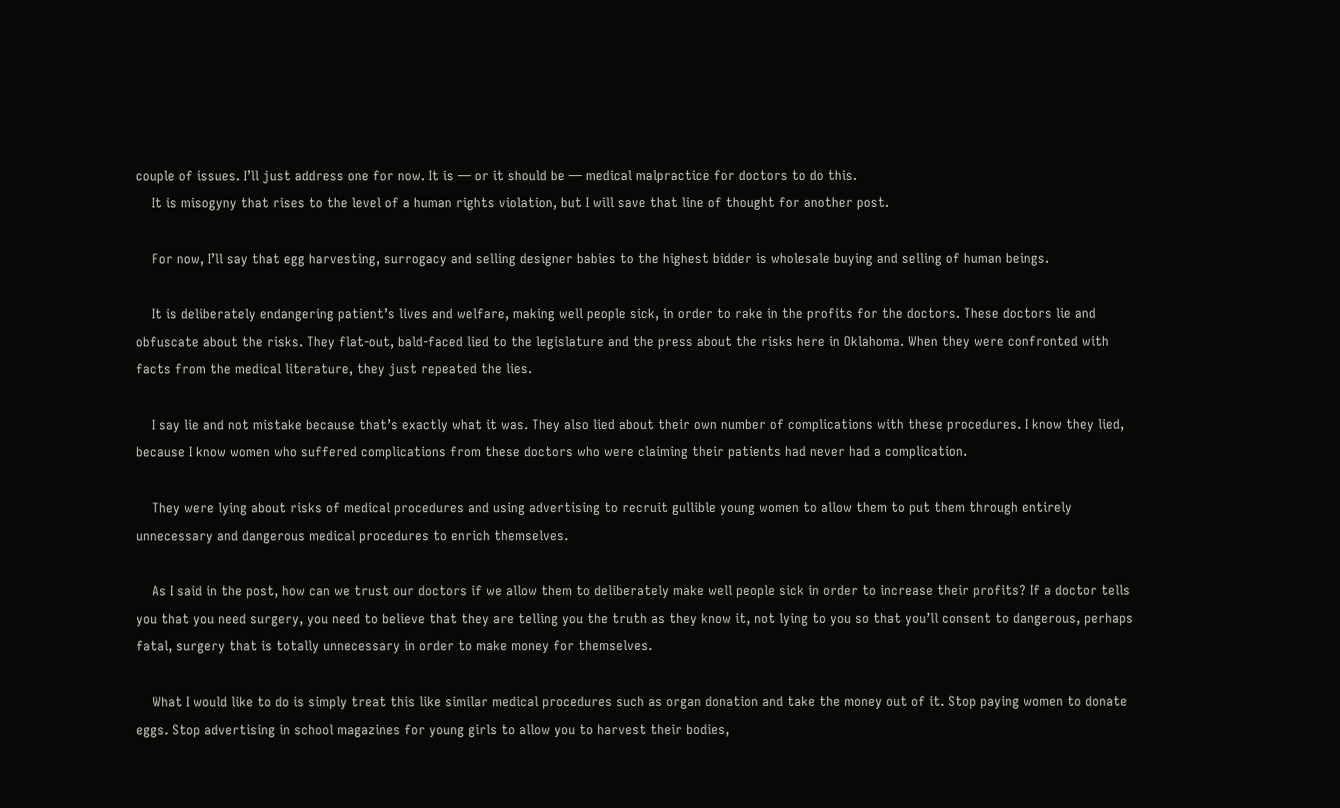couple of issues. I’ll just address one for now. It is — or it should be — medical malpractice for doctors to do this.
    It is misogyny that rises to the level of a human rights violation, but I will save that line of thought for another post.

    For now, I’ll say that egg harvesting, surrogacy and selling designer babies to the highest bidder is wholesale buying and selling of human beings.

    It is deliberately endangering patient’s lives and welfare, making well people sick, in order to rake in the profits for the doctors. These doctors lie and obfuscate about the risks. They flat-out, bald-faced lied to the legislature and the press about the risks here in Oklahoma. When they were confronted with facts from the medical literature, they just repeated the lies.

    I say lie and not mistake because that’s exactly what it was. They also lied about their own number of complications with these procedures. I know they lied, because I know women who suffered complications from these doctors who were claiming their patients had never had a complication.

    They were lying about risks of medical procedures and using advertising to recruit gullible young women to allow them to put them through entirely unnecessary and dangerous medical procedures to enrich themselves.

    As I said in the post, how can we trust our doctors if we allow them to deliberately make well people sick in order to increase their profits? If a doctor tells you that you need surgery, you need to believe that they are telling you the truth as they know it, not lying to you so that you’ll consent to dangerous, perhaps fatal, surgery that is totally unnecessary in order to make money for themselves.

    What I would like to do is simply treat this like similar medical procedures such as organ donation and take the money out of it. Stop paying women to donate eggs. Stop advertising in school magazines for young girls to allow you to harvest their bodies,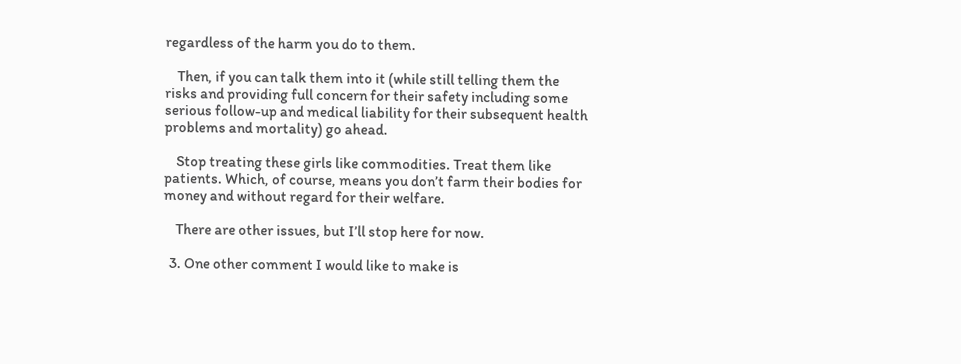regardless of the harm you do to them.

    Then, if you can talk them into it (while still telling them the risks and providing full concern for their safety including some serious follow-up and medical liability for their subsequent health problems and mortality) go ahead.

    Stop treating these girls like commodities. Treat them like patients. Which, of course, means you don’t farm their bodies for money and without regard for their welfare.

    There are other issues, but I’ll stop here for now.

  3. One other comment I would like to make is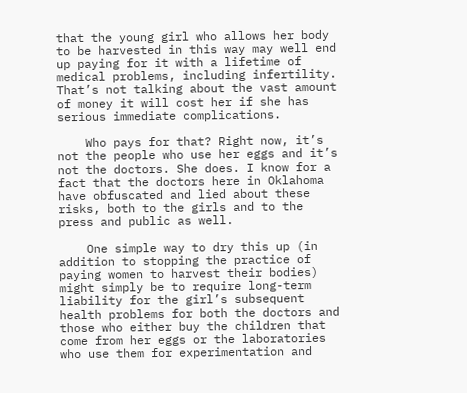that the young girl who allows her body to be harvested in this way may well end up paying for it with a lifetime of medical problems, including infertility. That’s not talking about the vast amount of money it will cost her if she has serious immediate complications.

    Who pays for that? Right now, it’s not the people who use her eggs and it’s not the doctors. She does. I know for a fact that the doctors here in Oklahoma have obfuscated and lied about these risks, both to the girls and to the press and public as well.

    One simple way to dry this up (in addition to stopping the practice of paying women to harvest their bodies) might simply be to require long-term liability for the girl’s subsequent health problems for both the doctors and those who either buy the children that come from her eggs or the laboratories who use them for experimentation and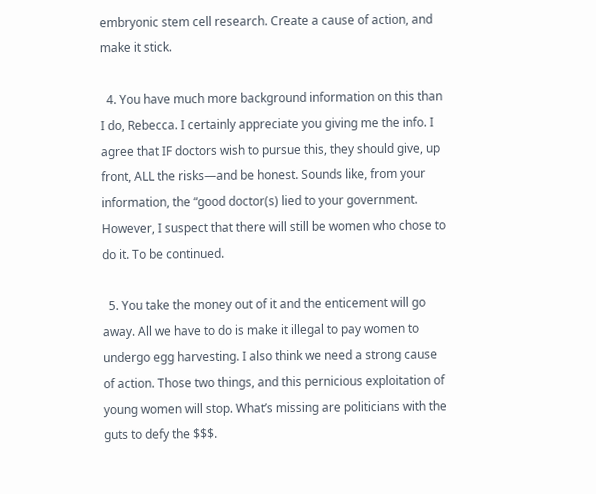embryonic stem cell research. Create a cause of action, and make it stick.

  4. You have much more background information on this than I do, Rebecca. I certainly appreciate you giving me the info. I agree that IF doctors wish to pursue this, they should give, up front, ALL the risks—and be honest. Sounds like, from your information, the “good doctor(s) lied to your government. However, I suspect that there will still be women who chose to do it. To be continued.

  5. You take the money out of it and the enticement will go away. All we have to do is make it illegal to pay women to undergo egg harvesting. I also think we need a strong cause of action. Those two things, and this pernicious exploitation of young women will stop. What’s missing are politicians with the guts to defy the $$$.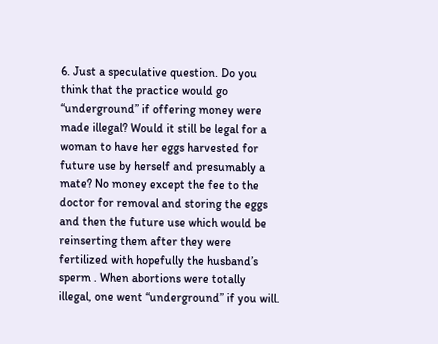6. Just a speculative question. Do you think that the practice would go “underground” if offering money were made illegal? Would it still be legal for a woman to have her eggs harvested for future use by herself and presumably a mate? No money except the fee to the doctor for removal and storing the eggs and then the future use which would be reinserting them after they were fertilized with hopefully the husband’s sperm . When abortions were totally illegal, one went “underground” if you will.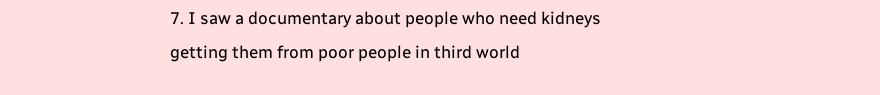7. I saw a documentary about people who need kidneys getting them from poor people in third world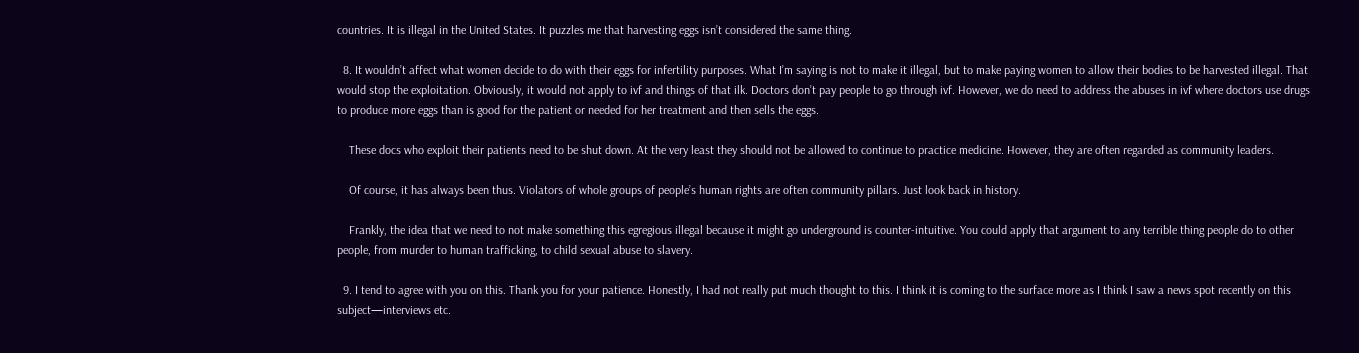countries. It is illegal in the United States. It puzzles me that harvesting eggs isn’t considered the same thing.

  8. It wouldn’t affect what women decide to do with their eggs for infertility purposes. What I’m saying is not to make it illegal, but to make paying women to allow their bodies to be harvested illegal. That would stop the exploitation. Obviously, it would not apply to ivf and things of that ilk. Doctors don’t pay people to go through ivf. However, we do need to address the abuses in ivf where doctors use drugs to produce more eggs than is good for the patient or needed for her treatment and then sells the eggs.

    These docs who exploit their patients need to be shut down. At the very least they should not be allowed to continue to practice medicine. However, they are often regarded as community leaders.

    Of course, it has always been thus. Violators of whole groups of people’s human rights are often community pillars. Just look back in history.

    Frankly, the idea that we need to not make something this egregious illegal because it might go underground is counter-intuitive. You could apply that argument to any terrible thing people do to other people, from murder to human trafficking, to child sexual abuse to slavery.

  9. I tend to agree with you on this. Thank you for your patience. Honestly, I had not really put much thought to this. I think it is coming to the surface more as I think I saw a news spot recently on this subject—interviews etc.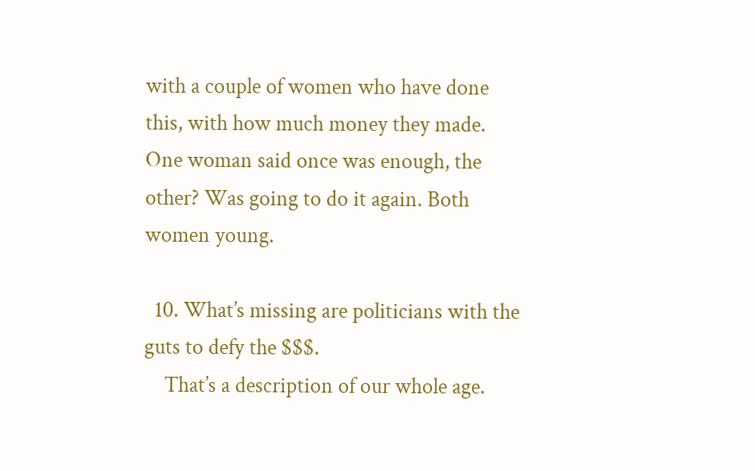with a couple of women who have done this, with how much money they made. One woman said once was enough, the other? Was going to do it again. Both women young.

  10. What’s missing are politicians with the guts to defy the $$$.
    That’s a description of our whole age.